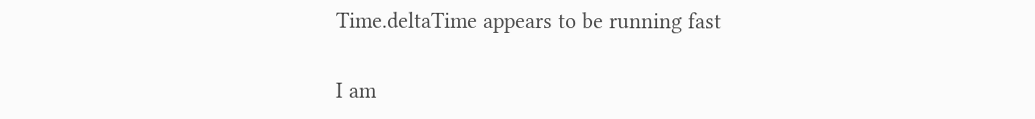Time.deltaTime appears to be running fast

I am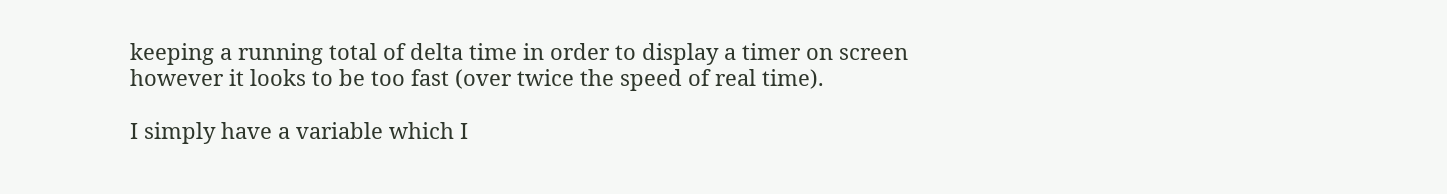keeping a running total of delta time in order to display a timer on screen however it looks to be too fast (over twice the speed of real time).

I simply have a variable which I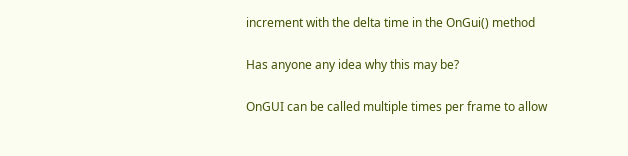increment with the delta time in the OnGui() method

Has anyone any idea why this may be?

OnGUI can be called multiple times per frame to allow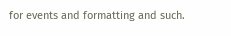for events and formatting and such.